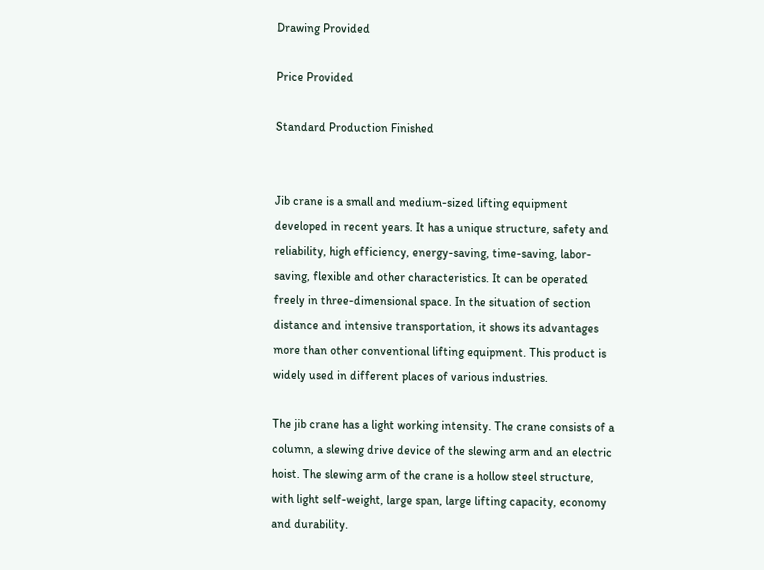Drawing Provided

Price Provided

Standard Production Finished


Jib crane is a small and medium-sized lifting equipment developed in recent years. It has a unique structure, safety and reliability, high efficiency, energy-saving, time-saving, labor-saving, flexible and other characteristics. It can be operated freely in three-dimensional space. In the situation of section distance and intensive transportation, it shows its advantages more than other conventional lifting equipment. This product is widely used in different places of various industries.

The jib crane has a light working intensity. The crane consists of a column, a slewing drive device of the slewing arm and an electric hoist. The slewing arm of the crane is a hollow steel structure, with light self-weight, large span, large lifting capacity, economy and durability.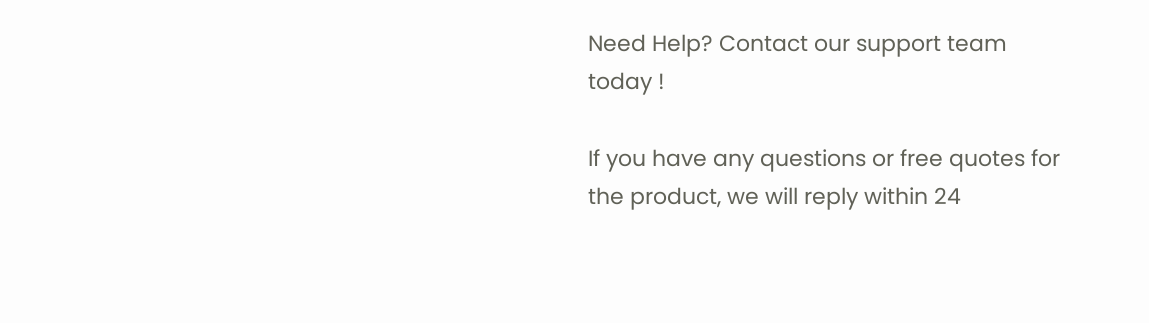Need Help? Contact our support team today !

If you have any questions or free quotes for the product, we will reply within 24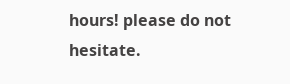hours! please do not hesitate.